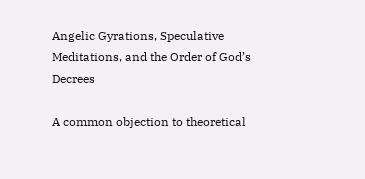Angelic Gyrations, Speculative Meditations, and the Order of God’s Decrees

A common objection to theoretical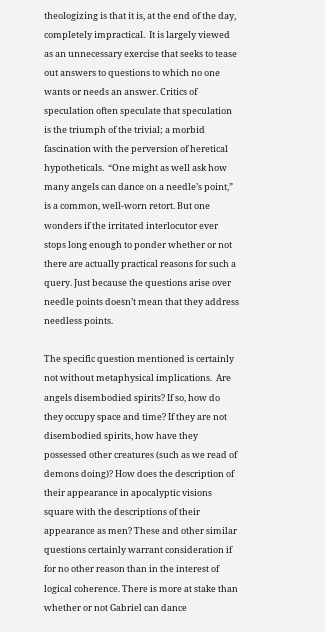theologizing is that it is, at the end of the day, completely impractical.  It is largely viewed as an unnecessary exercise that seeks to tease out answers to questions to which no one wants or needs an answer. Critics of speculation often speculate that speculation is the triumph of the trivial; a morbid fascination with the perversion of heretical hypotheticals.  “One might as well ask how many angels can dance on a needle’s point,” is a common, well-worn retort. But one wonders if the irritated interlocutor ever stops long enough to ponder whether or not there are actually practical reasons for such a query. Just because the questions arise over needle points doesn’t mean that they address needless points.

The specific question mentioned is certainly not without metaphysical implications.  Are angels disembodied spirits? If so, how do they occupy space and time? If they are not disembodied spirits, how have they possessed other creatures (such as we read of demons doing)? How does the description of their appearance in apocalyptic visions square with the descriptions of their appearance as men? These and other similar questions certainly warrant consideration if for no other reason than in the interest of logical coherence. There is more at stake than whether or not Gabriel can dance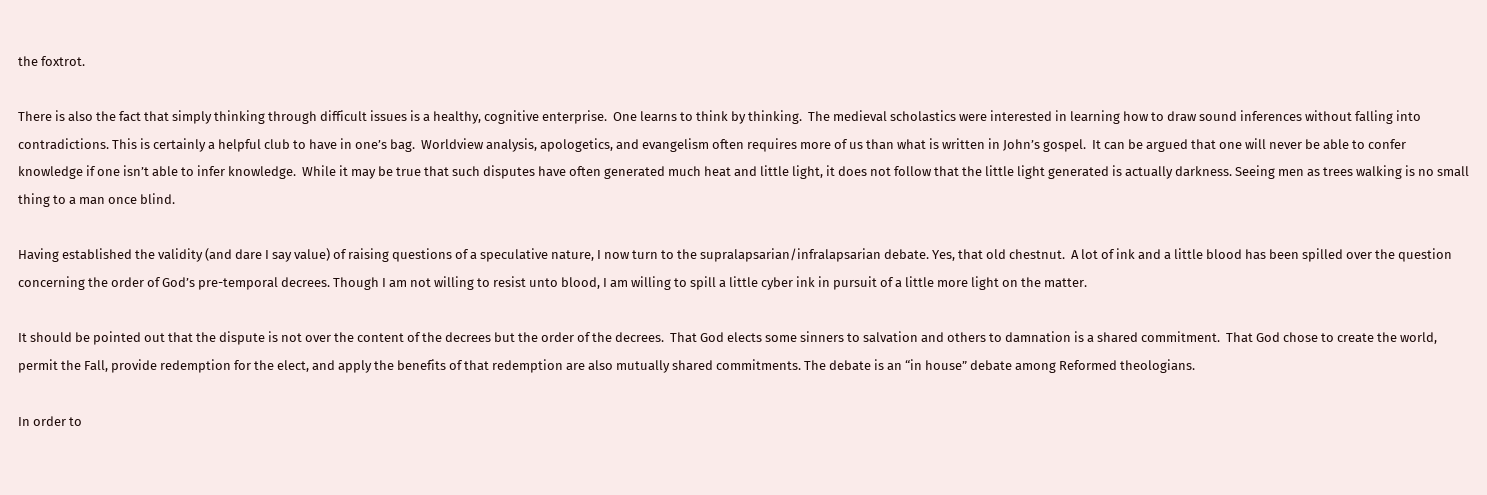the foxtrot.

There is also the fact that simply thinking through difficult issues is a healthy, cognitive enterprise.  One learns to think by thinking.  The medieval scholastics were interested in learning how to draw sound inferences without falling into contradictions. This is certainly a helpful club to have in one’s bag.  Worldview analysis, apologetics, and evangelism often requires more of us than what is written in John’s gospel.  It can be argued that one will never be able to confer knowledge if one isn’t able to infer knowledge.  While it may be true that such disputes have often generated much heat and little light, it does not follow that the little light generated is actually darkness. Seeing men as trees walking is no small thing to a man once blind.

Having established the validity (and dare I say value) of raising questions of a speculative nature, I now turn to the supralapsarian/infralapsarian debate. Yes, that old chestnut.  A lot of ink and a little blood has been spilled over the question concerning the order of God’s pre-temporal decrees. Though I am not willing to resist unto blood, I am willing to spill a little cyber ink in pursuit of a little more light on the matter.

It should be pointed out that the dispute is not over the content of the decrees but the order of the decrees.  That God elects some sinners to salvation and others to damnation is a shared commitment.  That God chose to create the world, permit the Fall, provide redemption for the elect, and apply the benefits of that redemption are also mutually shared commitments. The debate is an “in house” debate among Reformed theologians.

In order to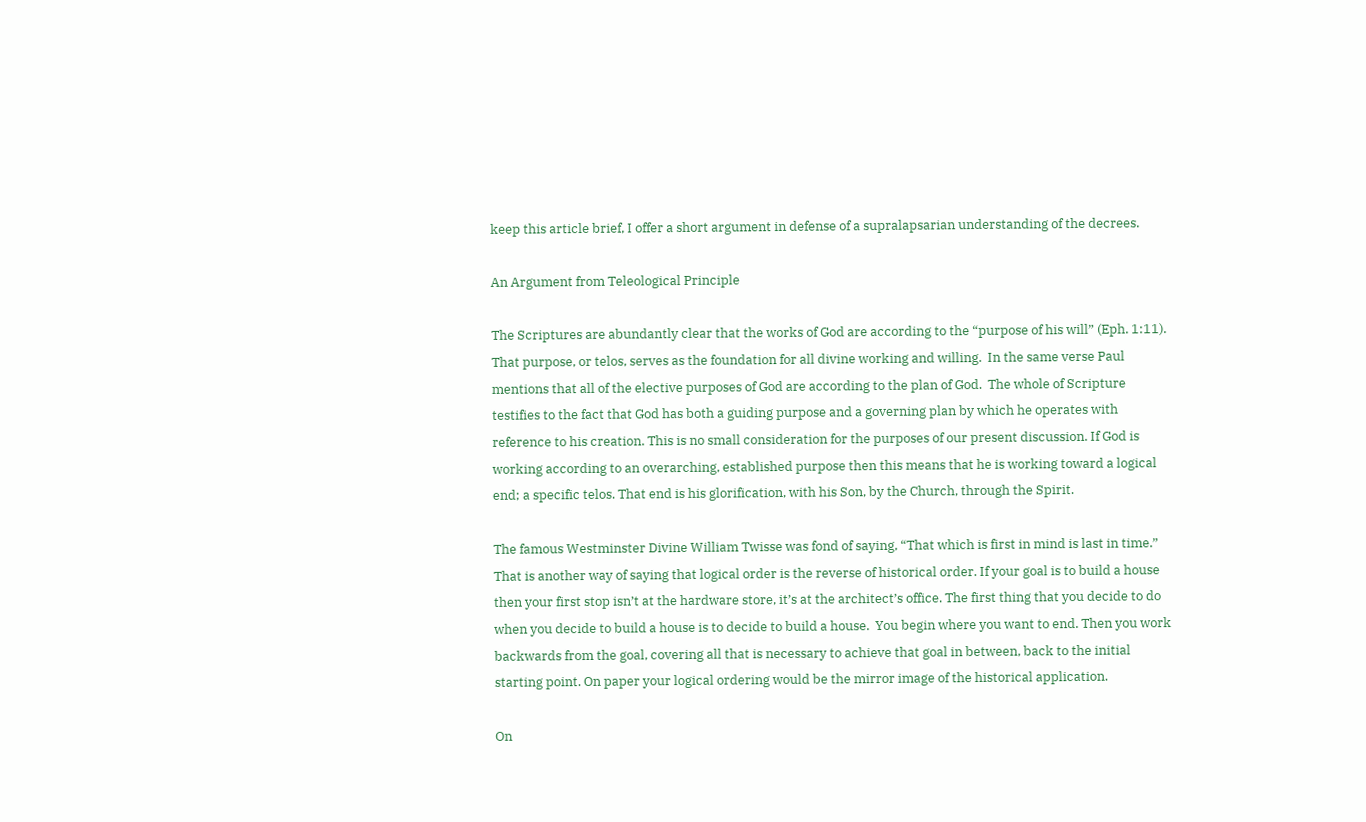keep this article brief, I offer a short argument in defense of a supralapsarian understanding of the decrees.

An Argument from Teleological Principle

The Scriptures are abundantly clear that the works of God are according to the “purpose of his will” (Eph. 1:11).  That purpose, or telos, serves as the foundation for all divine working and willing.  In the same verse Paul mentions that all of the elective purposes of God are according to the plan of God.  The whole of Scripture testifies to the fact that God has both a guiding purpose and a governing plan by which he operates with reference to his creation. This is no small consideration for the purposes of our present discussion. If God is working according to an overarching, established purpose then this means that he is working toward a logical end; a specific telos. That end is his glorification, with his Son, by the Church, through the Spirit.

The famous Westminster Divine William Twisse was fond of saying, “That which is first in mind is last in time.”  That is another way of saying that logical order is the reverse of historical order. If your goal is to build a house then your first stop isn’t at the hardware store, it’s at the architect’s office. The first thing that you decide to do when you decide to build a house is to decide to build a house.  You begin where you want to end. Then you work backwards from the goal, covering all that is necessary to achieve that goal in between, back to the initial starting point. On paper your logical ordering would be the mirror image of the historical application.

On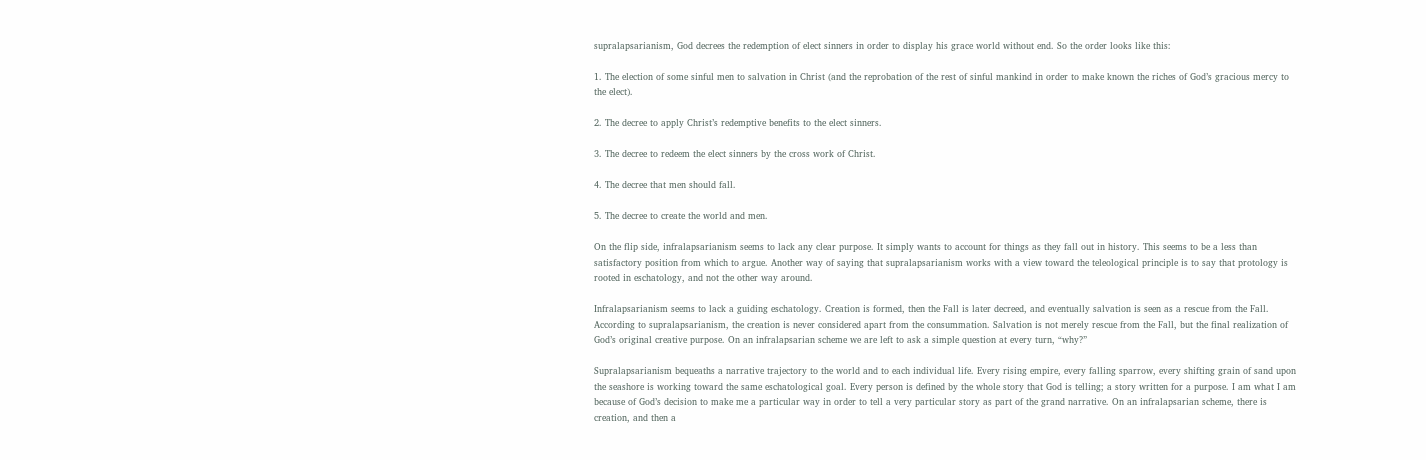supralapsarianism, God decrees the redemption of elect sinners in order to display his grace world without end. So the order looks like this:

1. The election of some sinful men to salvation in Christ (and the reprobation of the rest of sinful mankind in order to make known the riches of God’s gracious mercy to the elect).

2. The decree to apply Christ’s redemptive benefits to the elect sinners.

3. The decree to redeem the elect sinners by the cross work of Christ.

4. The decree that men should fall.

5. The decree to create the world and men.

On the flip side, infralapsarianism seems to lack any clear purpose. It simply wants to account for things as they fall out in history. This seems to be a less than satisfactory position from which to argue. Another way of saying that supralapsarianism works with a view toward the teleological principle is to say that protology is rooted in eschatology, and not the other way around.

Infralapsarianism seems to lack a guiding eschatology. Creation is formed, then the Fall is later decreed, and eventually salvation is seen as a rescue from the Fall. According to supralapsarianism, the creation is never considered apart from the consummation. Salvation is not merely rescue from the Fall, but the final realization of God’s original creative purpose. On an infralapsarian scheme we are left to ask a simple question at every turn, “why?”

Supralapsarianism bequeaths a narrative trajectory to the world and to each individual life. Every rising empire, every falling sparrow, every shifting grain of sand upon the seashore is working toward the same eschatological goal. Every person is defined by the whole story that God is telling; a story written for a purpose. I am what I am because of God’s decision to make me a particular way in order to tell a very particular story as part of the grand narrative. On an infralapsarian scheme, there is creation, and then a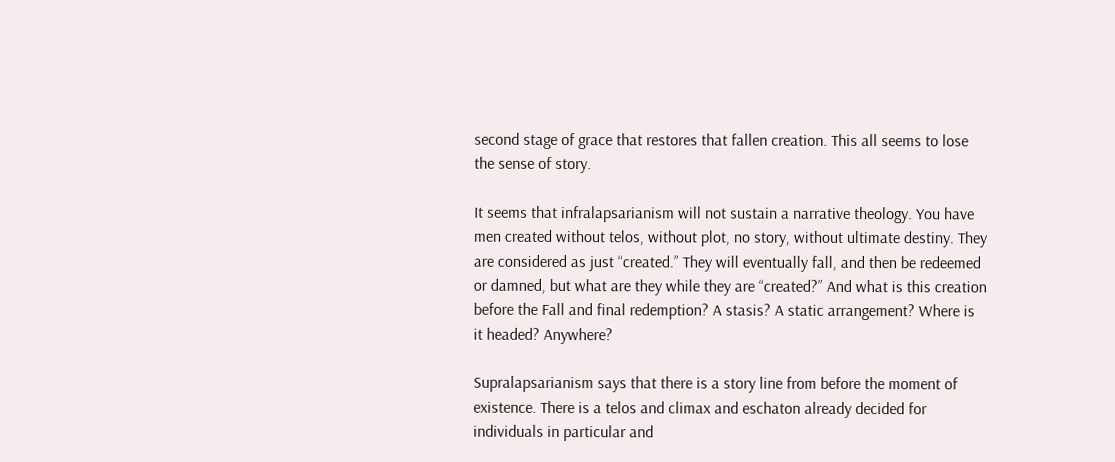second stage of grace that restores that fallen creation. This all seems to lose the sense of story.

It seems that infralapsarianism will not sustain a narrative theology. You have men created without telos, without plot, no story, without ultimate destiny. They are considered as just “created.” They will eventually fall, and then be redeemed or damned, but what are they while they are “created?” And what is this creation before the Fall and final redemption? A stasis? A static arrangement? Where is it headed? Anywhere?

Supralapsarianism says that there is a story line from before the moment of existence. There is a telos and climax and eschaton already decided for individuals in particular and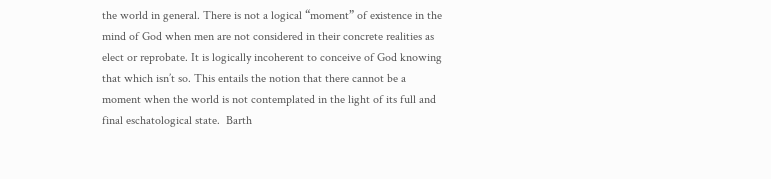the world in general. There is not a logical “moment” of existence in the mind of God when men are not considered in their concrete realities as elect or reprobate. It is logically incoherent to conceive of God knowing that which isn’t so. This entails the notion that there cannot be a moment when the world is not contemplated in the light of its full and final eschatological state.  Barth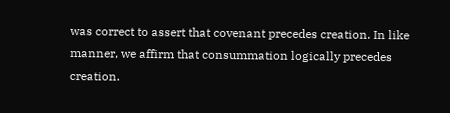was correct to assert that covenant precedes creation. In like manner, we affirm that consummation logically precedes creation.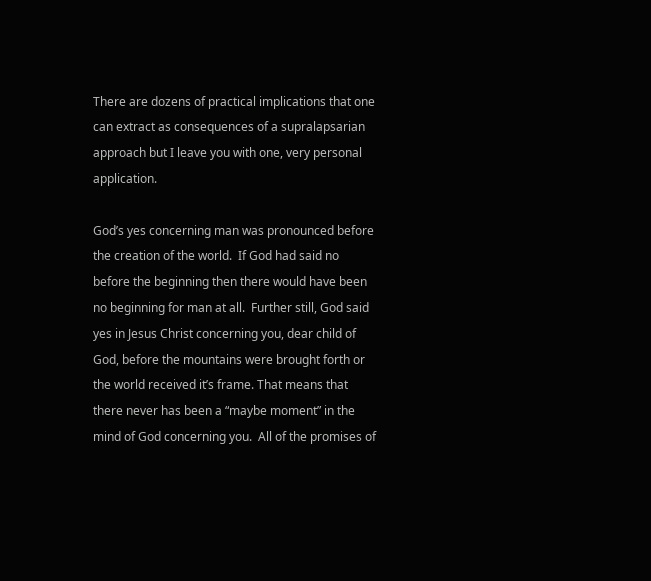There are dozens of practical implications that one can extract as consequences of a supralapsarian approach but I leave you with one, very personal application.

God’s yes concerning man was pronounced before the creation of the world.  If God had said no before the beginning then there would have been no beginning for man at all.  Further still, God said yes in Jesus Christ concerning you, dear child of God, before the mountains were brought forth or the world received it’s frame. That means that there never has been a “maybe moment” in the mind of God concerning you.  All of the promises of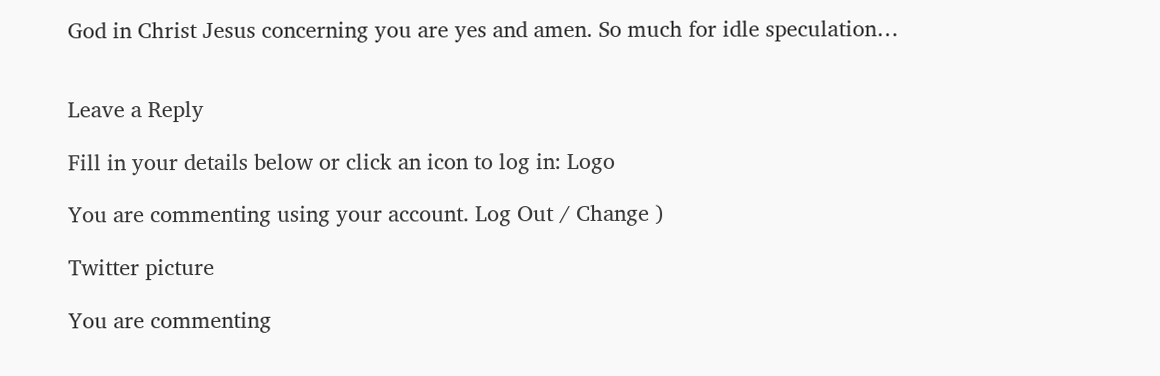God in Christ Jesus concerning you are yes and amen. So much for idle speculation…


Leave a Reply

Fill in your details below or click an icon to log in: Logo

You are commenting using your account. Log Out / Change )

Twitter picture

You are commenting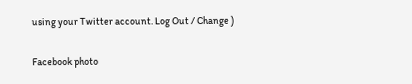using your Twitter account. Log Out / Change )

Facebook photo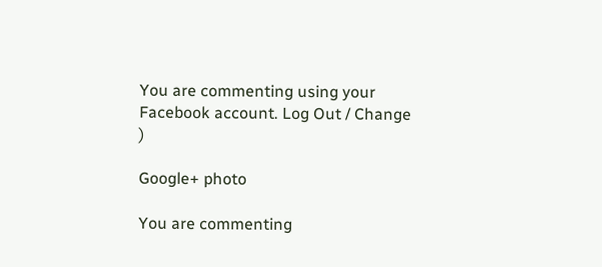You are commenting using your Facebook account. Log Out / Change )

Google+ photo

You are commenting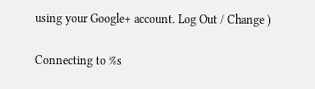using your Google+ account. Log Out / Change )

Connecting to %s